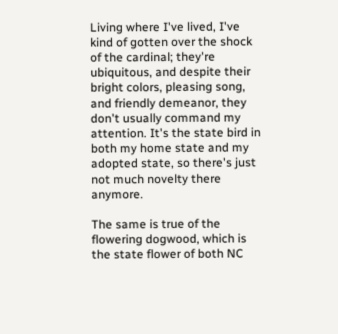Living where I've lived, I've kind of gotten over the shock of the cardinal; they're ubiquitous, and despite their bright colors, pleasing song, and friendly demeanor, they don't usually command my attention. It's the state bird in both my home state and my adopted state, so there's just not much novelty there anymore.

The same is true of the flowering dogwood, which is the state flower of both NC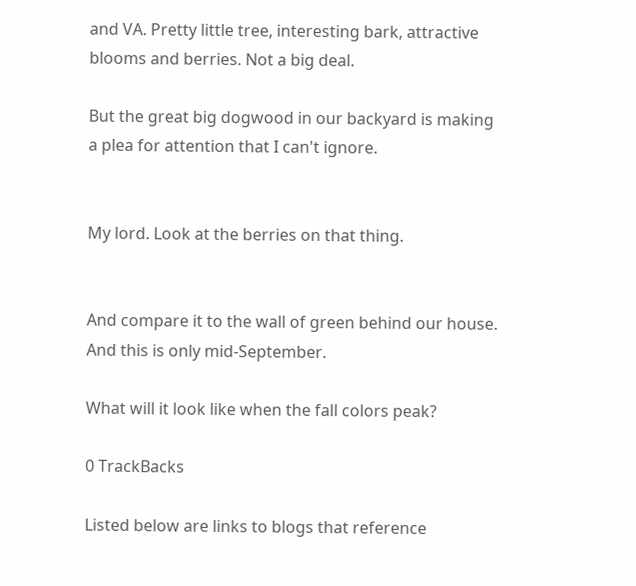and VA. Pretty little tree, interesting bark, attractive blooms and berries. Not a big deal.

But the great big dogwood in our backyard is making a plea for attention that I can't ignore.


My lord. Look at the berries on that thing.


And compare it to the wall of green behind our house. And this is only mid-September.

What will it look like when the fall colors peak?

0 TrackBacks

Listed below are links to blogs that reference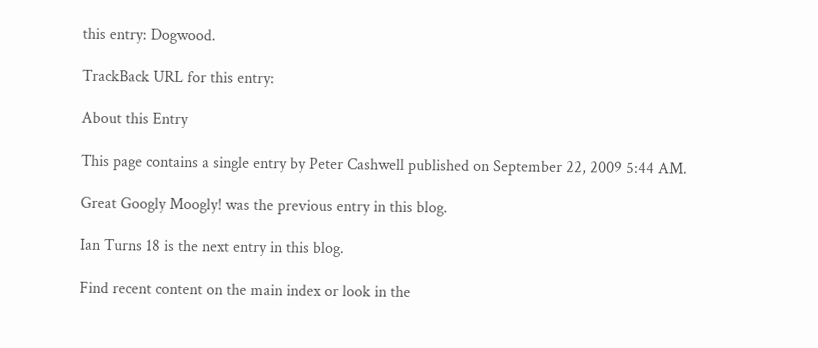this entry: Dogwood.

TrackBack URL for this entry:

About this Entry

This page contains a single entry by Peter Cashwell published on September 22, 2009 5:44 AM.

Great Googly Moogly! was the previous entry in this blog.

Ian Turns 18 is the next entry in this blog.

Find recent content on the main index or look in the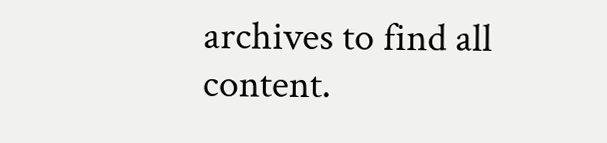archives to find all content.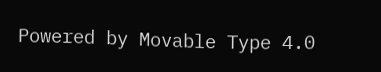Powered by Movable Type 4.0